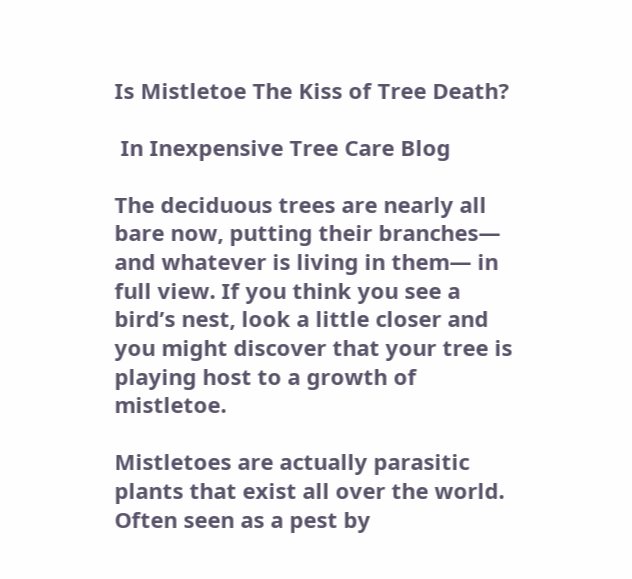Is Mistletoe The Kiss of Tree Death?

 In Inexpensive Tree Care Blog

The deciduous trees are nearly all bare now, putting their branches— and whatever is living in them— in full view. If you think you see a bird’s nest, look a little closer and you might discover that your tree is playing host to a growth of mistletoe.

Mistletoes are actually parasitic plants that exist all over the world. Often seen as a pest by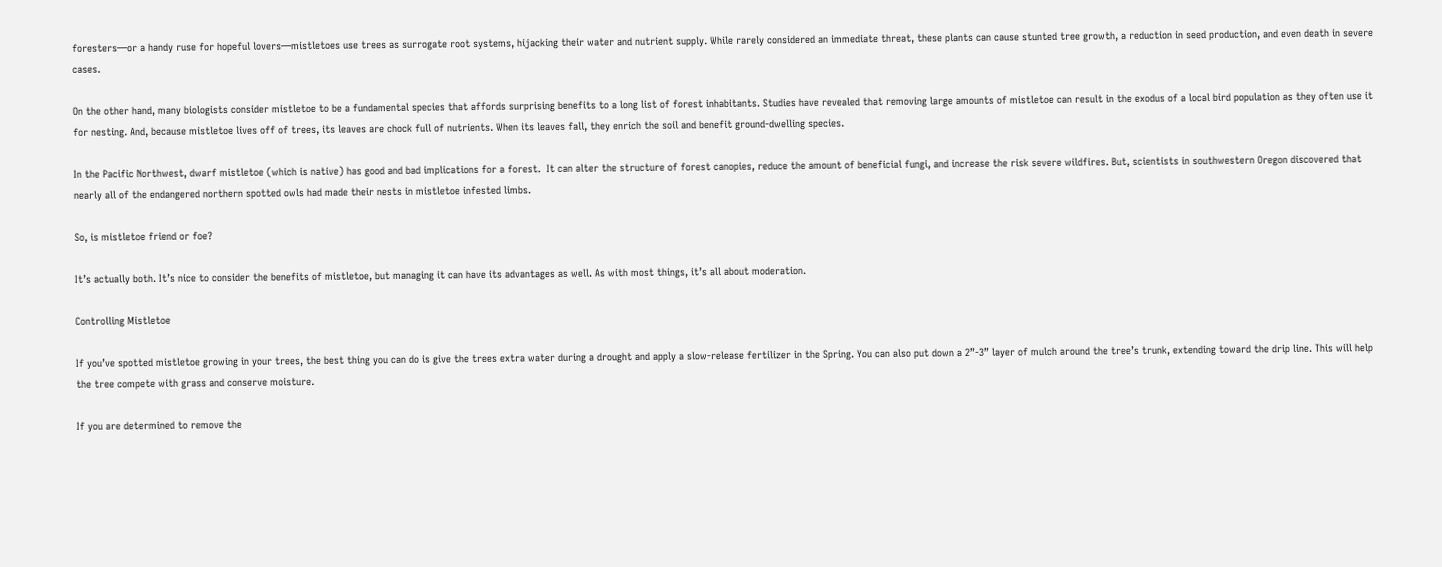foresters—or a handy ruse for hopeful lovers—mistletoes use trees as surrogate root systems, hijacking their water and nutrient supply. While rarely considered an immediate threat, these plants can cause stunted tree growth, a reduction in seed production, and even death in severe cases.

On the other hand, many biologists consider mistletoe to be a fundamental species that affords surprising benefits to a long list of forest inhabitants. Studies have revealed that removing large amounts of mistletoe can result in the exodus of a local bird population as they often use it for nesting. And, because mistletoe lives off of trees, its leaves are chock full of nutrients. When its leaves fall, they enrich the soil and benefit ground-dwelling species.

In the Pacific Northwest, dwarf mistletoe (which is native) has good and bad implications for a forest.  It can alter the structure of forest canopies, reduce the amount of beneficial fungi, and increase the risk severe wildfires. But, scientists in southwestern Oregon discovered that nearly all of the endangered northern spotted owls had made their nests in mistletoe infested limbs.

So, is mistletoe friend or foe?

It’s actually both. It’s nice to consider the benefits of mistletoe, but managing it can have its advantages as well. As with most things, it’s all about moderation.

Controlling Mistletoe

If you’ve spotted mistletoe growing in your trees, the best thing you can do is give the trees extra water during a drought and apply a slow-release fertilizer in the Spring. You can also put down a 2”-3” layer of mulch around the tree’s trunk, extending toward the drip line. This will help the tree compete with grass and conserve moisture.

If you are determined to remove the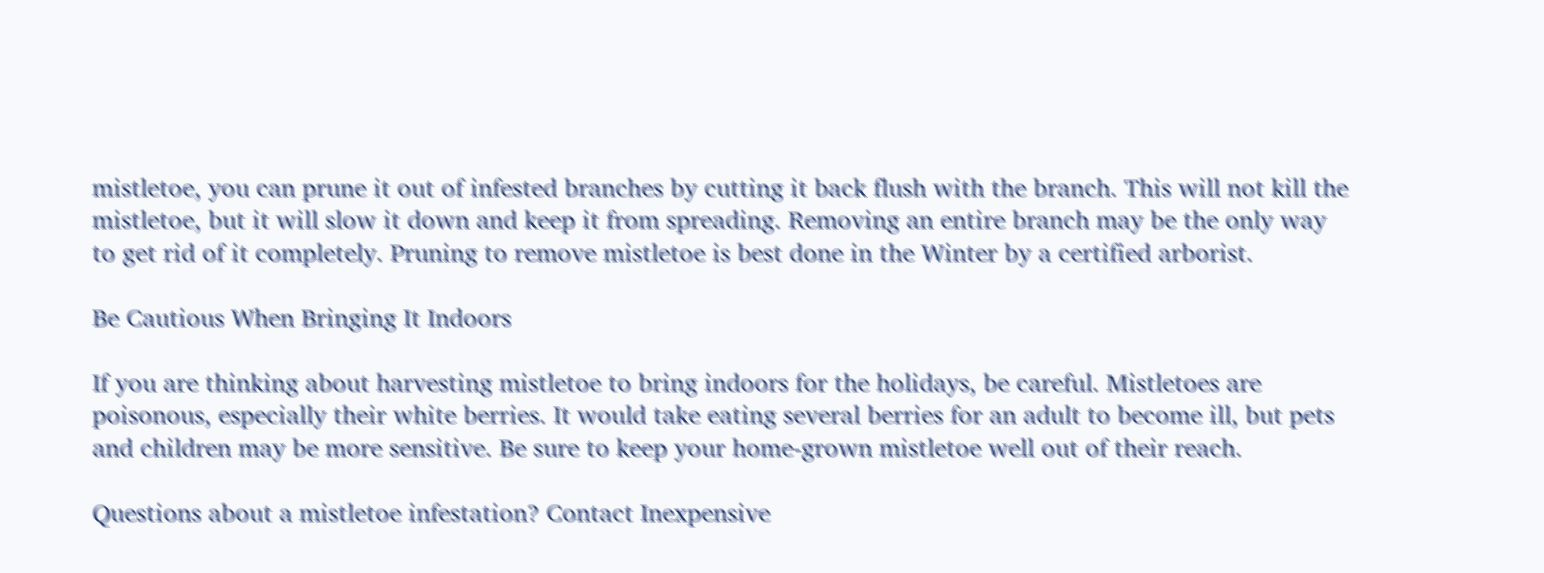mistletoe, you can prune it out of infested branches by cutting it back flush with the branch. This will not kill the mistletoe, but it will slow it down and keep it from spreading. Removing an entire branch may be the only way to get rid of it completely. Pruning to remove mistletoe is best done in the Winter by a certified arborist.

Be Cautious When Bringing It Indoors

If you are thinking about harvesting mistletoe to bring indoors for the holidays, be careful. Mistletoes are poisonous, especially their white berries. It would take eating several berries for an adult to become ill, but pets and children may be more sensitive. Be sure to keep your home-grown mistletoe well out of their reach.

Questions about a mistletoe infestation? Contact Inexpensive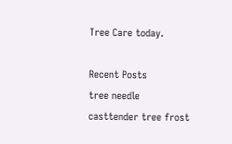Tree Care today.

Recent Posts
tree needle casttender tree frost